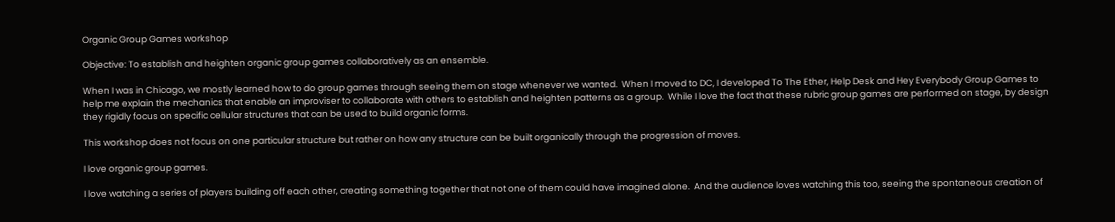Organic Group Games workshop

Objective: To establish and heighten organic group games collaboratively as an ensemble.

When I was in Chicago, we mostly learned how to do group games through seeing them on stage whenever we wanted.  When I moved to DC, I developed To The Ether, Help Desk and Hey Everybody Group Games to help me explain the mechanics that enable an improviser to collaborate with others to establish and heighten patterns as a group.  While I love the fact that these rubric group games are performed on stage, by design they rigidly focus on specific cellular structures that can be used to build organic forms.

This workshop does not focus on one particular structure but rather on how any structure can be built organically through the progression of moves.

I love organic group games.

I love watching a series of players building off each other, creating something together that not one of them could have imagined alone.  And the audience loves watching this too, seeing the spontaneous creation of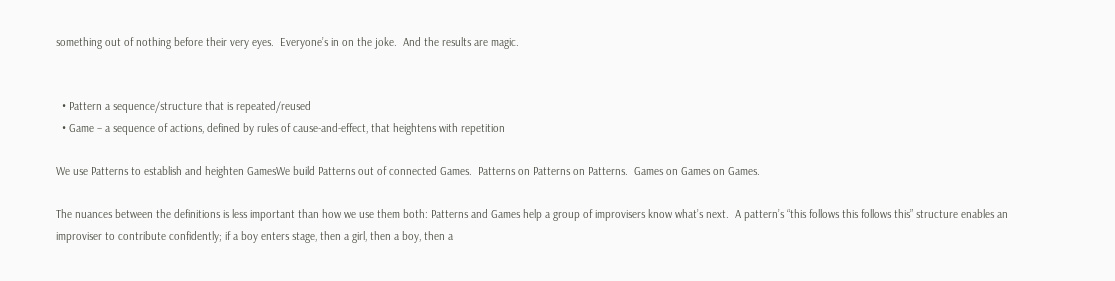something out of nothing before their very eyes.  Everyone’s in on the joke.  And the results are magic.


  • Pattern a sequence/structure that is repeated/reused
  • Game – a sequence of actions, defined by rules of cause-and-effect, that heightens with repetition

We use Patterns to establish and heighten GamesWe build Patterns out of connected Games.  Patterns on Patterns on Patterns.  Games on Games on Games.

The nuances between the definitions is less important than how we use them both: Patterns and Games help a group of improvisers know what’s next.  A pattern’s “this follows this follows this” structure enables an improviser to contribute confidently; if a boy enters stage, then a girl, then a boy, then a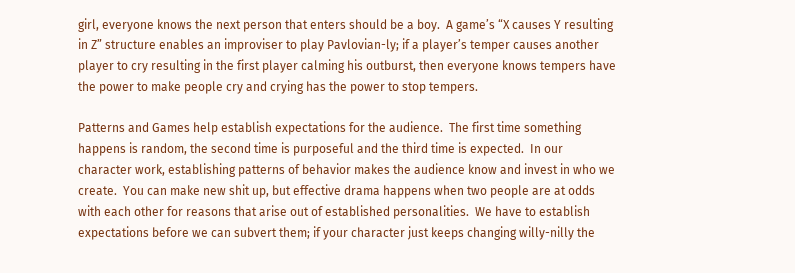girl, everyone knows the next person that enters should be a boy.  A game’s “X causes Y resulting in Z” structure enables an improviser to play Pavlovian-ly; if a player’s temper causes another player to cry resulting in the first player calming his outburst, then everyone knows tempers have the power to make people cry and crying has the power to stop tempers.

Patterns and Games help establish expectations for the audience.  The first time something happens is random, the second time is purposeful and the third time is expected.  In our character work, establishing patterns of behavior makes the audience know and invest in who we create.  You can make new shit up, but effective drama happens when two people are at odds with each other for reasons that arise out of established personalities.  We have to establish expectations before we can subvert them; if your character just keeps changing willy-nilly the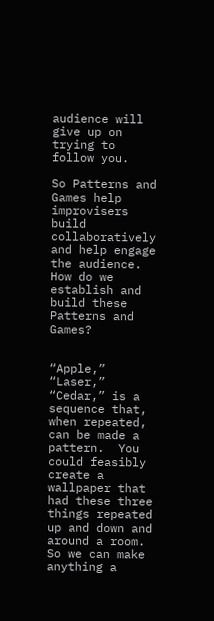audience will give up on trying to follow you.

So Patterns and Games help improvisers build collaboratively and help engage the audience.  How do we establish and build these Patterns and Games?


“Apple,” “Laser,” “Cedar,” is a sequence that, when repeated, can be made a pattern.  You could feasibly create a wallpaper that had these three things repeated up and down and around a room.  So we can make anything a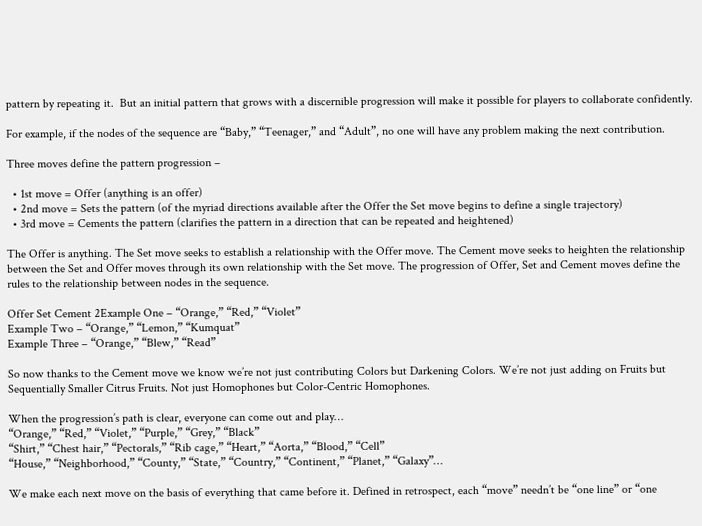pattern by repeating it.  But an initial pattern that grows with a discernible progression will make it possible for players to collaborate confidently.

For example, if the nodes of the sequence are “Baby,” “Teenager,” and “Adult”, no one will have any problem making the next contribution.

Three moves define the pattern progression –

  • 1st move = Offer (anything is an offer)
  • 2nd move = Sets the pattern (of the myriad directions available after the Offer the Set move begins to define a single trajectory)
  • 3rd move = Cements the pattern (clarifies the pattern in a direction that can be repeated and heightened)

The Offer is anything. The Set move seeks to establish a relationship with the Offer move. The Cement move seeks to heighten the relationship between the Set and Offer moves through its own relationship with the Set move. The progression of Offer, Set and Cement moves define the rules to the relationship between nodes in the sequence.

Offer Set Cement 2Example One – “Orange,” “Red,” “Violet”
Example Two – “Orange,” “Lemon,” “Kumquat”
Example Three – “Orange,” “Blew,” “Read”

So now thanks to the Cement move we know we’re not just contributing Colors but Darkening Colors. We’re not just adding on Fruits but Sequentially Smaller Citrus Fruits. Not just Homophones but Color-Centric Homophones.

When the progression’s path is clear, everyone can come out and play…
“Orange,” “Red,” “Violet,” “Purple,” “Grey,” “Black”
“Shirt,” “Chest hair,” “Pectorals,” “Rib cage,” “Heart,” “Aorta,” “Blood,” “Cell”
“House,” “Neighborhood,” “County,” “State,” “Country,” “Continent,” “Planet,” “Galaxy”…

We make each next move on the basis of everything that came before it. Defined in retrospect, each “move” needn’t be “one line” or “one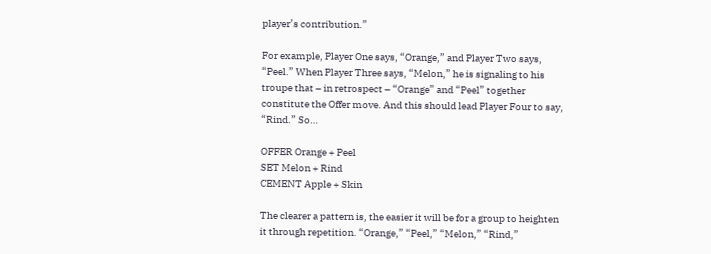player’s contribution.”

For example, Player One says, “Orange,” and Player Two says, “Peel.” When Player Three says, “Melon,” he is signaling to his troupe that – in retrospect – “Orange” and “Peel” together constitute the Offer move. And this should lead Player Four to say, “Rind.” So…

OFFER Orange + Peel
SET Melon + Rind
CEMENT Apple + Skin

The clearer a pattern is, the easier it will be for a group to heighten it through repetition. “Orange,” “Peel,” “Melon,” “Rind,”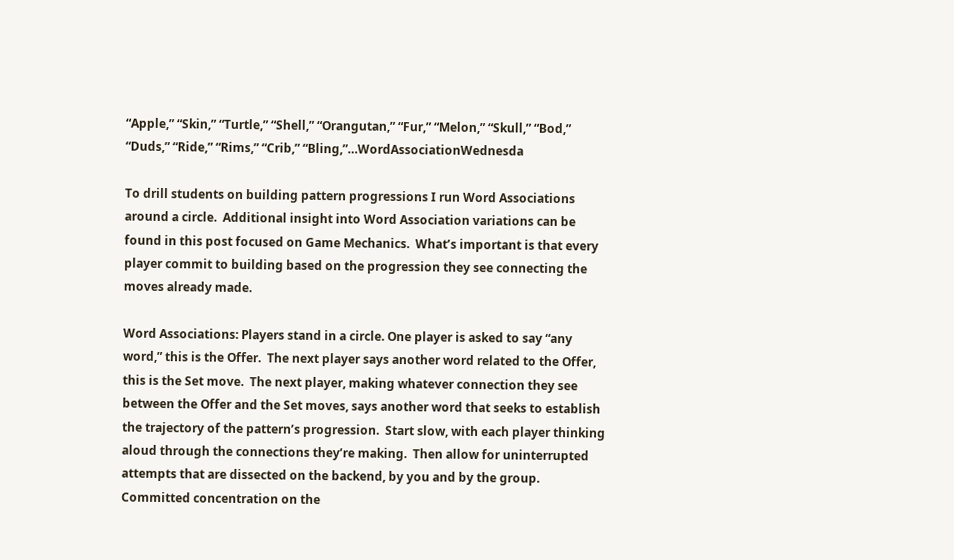“Apple,” “Skin,” “Turtle,” “Shell,” “Orangutan,” “Fur,” “Melon,” “Skull,” “Bod,” “Duds,” “Ride,” “Rims,” “Crib,” “Bling,”…WordAssociationWednesda

To drill students on building pattern progressions I run Word Associations around a circle.  Additional insight into Word Association variations can be found in this post focused on Game Mechanics.  What’s important is that every player commit to building based on the progression they see connecting the moves already made.

Word Associations: Players stand in a circle. One player is asked to say “any word,” this is the Offer.  The next player says another word related to the Offer, this is the Set move.  The next player, making whatever connection they see between the Offer and the Set moves, says another word that seeks to establish the trajectory of the pattern’s progression.  Start slow, with each player thinking aloud through the connections they’re making.  Then allow for uninterrupted attempts that are dissected on the backend, by you and by the group.  Committed concentration on the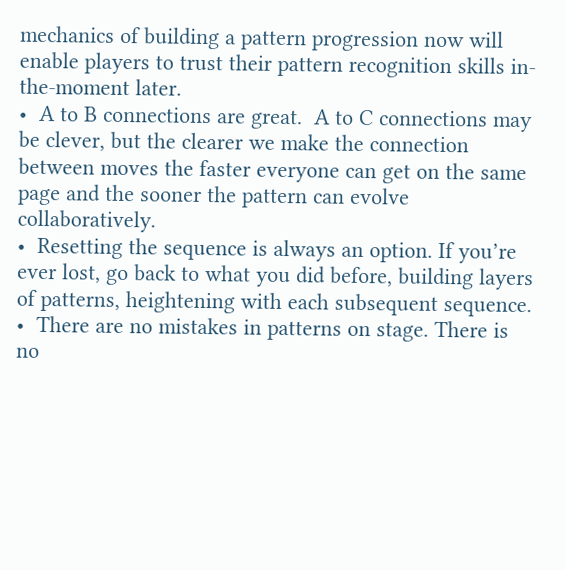mechanics of building a pattern progression now will enable players to trust their pattern recognition skills in-the-moment later.
•  A to B connections are great.  A to C connections may be clever, but the clearer we make the connection between moves the faster everyone can get on the same page and the sooner the pattern can evolve collaboratively.
•  Resetting the sequence is always an option. If you’re ever lost, go back to what you did before, building layers of patterns, heightening with each subsequent sequence.
•  There are no mistakes in patterns on stage. There is no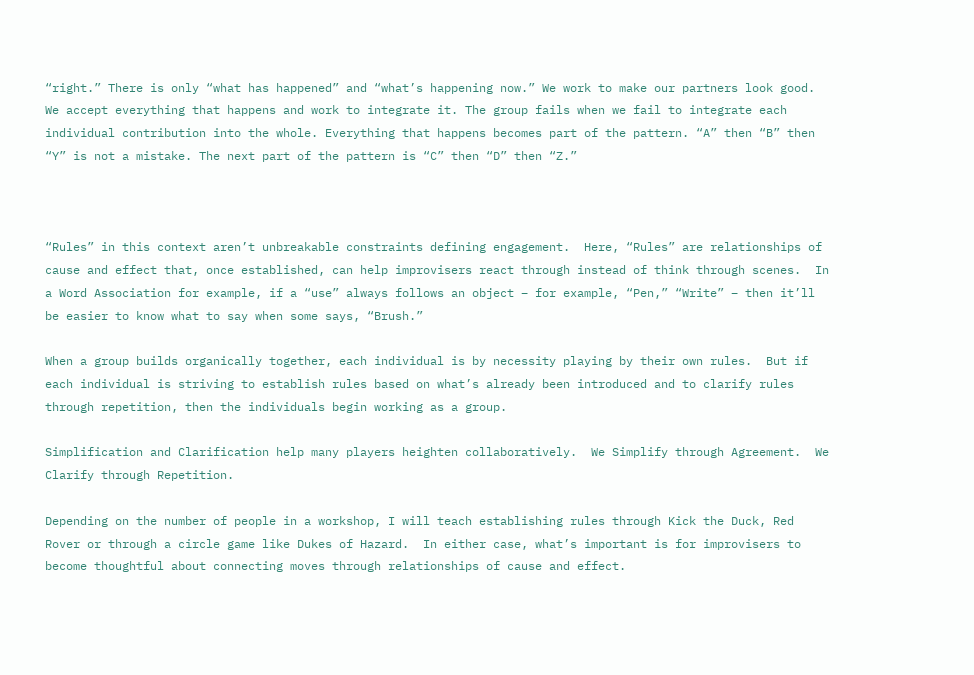“right.” There is only “what has happened” and “what’s happening now.” We work to make our partners look good. We accept everything that happens and work to integrate it. The group fails when we fail to integrate each individual contribution into the whole. Everything that happens becomes part of the pattern. “A” then “B” then “Y” is not a mistake. The next part of the pattern is “C” then “D” then “Z.”



“Rules” in this context aren’t unbreakable constraints defining engagement.  Here, “Rules” are relationships of cause and effect that, once established, can help improvisers react through instead of think through scenes.  In a Word Association for example, if a “use” always follows an object – for example, “Pen,” “Write” – then it’ll be easier to know what to say when some says, “Brush.”

When a group builds organically together, each individual is by necessity playing by their own rules.  But if each individual is striving to establish rules based on what’s already been introduced and to clarify rules through repetition, then the individuals begin working as a group.

Simplification and Clarification help many players heighten collaboratively.  We Simplify through Agreement.  We Clarify through Repetition.

Depending on the number of people in a workshop, I will teach establishing rules through Kick the Duck, Red Rover or through a circle game like Dukes of Hazard.  In either case, what’s important is for improvisers to become thoughtful about connecting moves through relationships of cause and effect.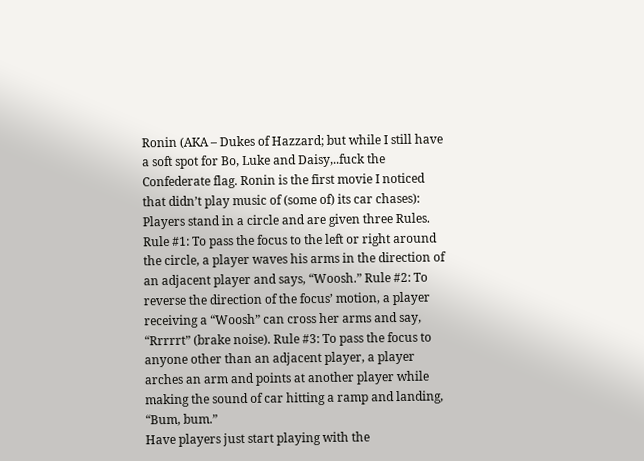Ronin (AKA – Dukes of Hazzard; but while I still have a soft spot for Bo, Luke and Daisy,..fuck the Confederate flag. Ronin is the first movie I noticed that didn’t play music of (some of) its car chases): Players stand in a circle and are given three Rules. Rule #1: To pass the focus to the left or right around the circle, a player waves his arms in the direction of an adjacent player and says, “Woosh.” Rule #2: To reverse the direction of the focus’ motion, a player receiving a “Woosh” can cross her arms and say, “Rrrrrt” (brake noise). Rule #3: To pass the focus to anyone other than an adjacent player, a player arches an arm and points at another player while making the sound of car hitting a ramp and landing, “Bum, bum.”
Have players just start playing with the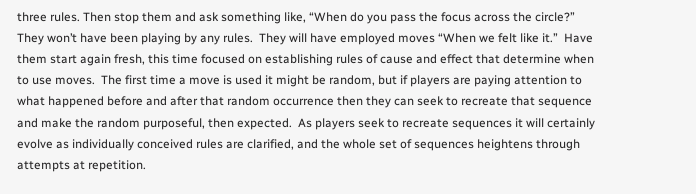three rules. Then stop them and ask something like, “When do you pass the focus across the circle?” They won’t have been playing by any rules.  They will have employed moves “When we felt like it.”  Have them start again fresh, this time focused on establishing rules of cause and effect that determine when to use moves.  The first time a move is used it might be random, but if players are paying attention to what happened before and after that random occurrence then they can seek to recreate that sequence and make the random purposeful, then expected.  As players seek to recreate sequences it will certainly evolve as individually conceived rules are clarified, and the whole set of sequences heightens through attempts at repetition.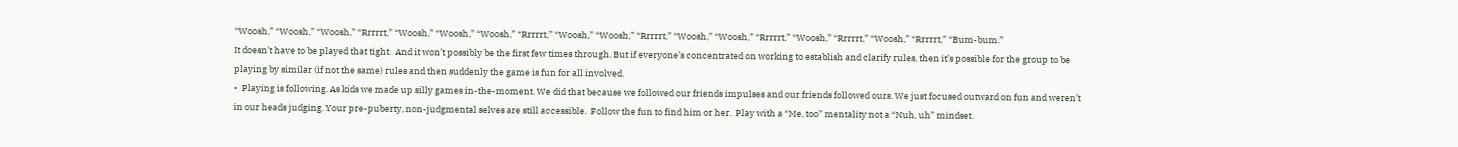“Woosh,” “Woosh,” “Woosh,” “Rrrrrt,” “Woosh,” “Woosh,” “Woosh,” “Rrrrrt,” “Woosh,” “Woosh,” “Rrrrrt,” “Woosh,” “Woosh,” “Rrrrrt,” “Woosh,” “Rrrrrt,” “Woosh,” “Rrrrrt,” “Bum-bum.”
It doesn’t have to be played that tight.  And it won’t possibly be the first few times through. But if everyone’s concentrated on working to establish and clarify rules, then it’s possible for the group to be playing by similar (if not the same) rules and then suddenly the game is fun for all involved.
•  Playing is following. As kids we made up silly games in-the-moment. We did that because we followed our friends impulses and our friends followed ours. We just focused outward on fun and weren’t in our heads judging. Your pre-puberty, non-judgmental selves are still accessible.  Follow the fun to find him or her.  Play with a “Me, too” mentality not a “Nuh, uh” mindset.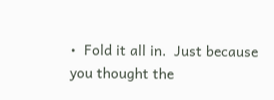•  Fold it all in.  Just because you thought the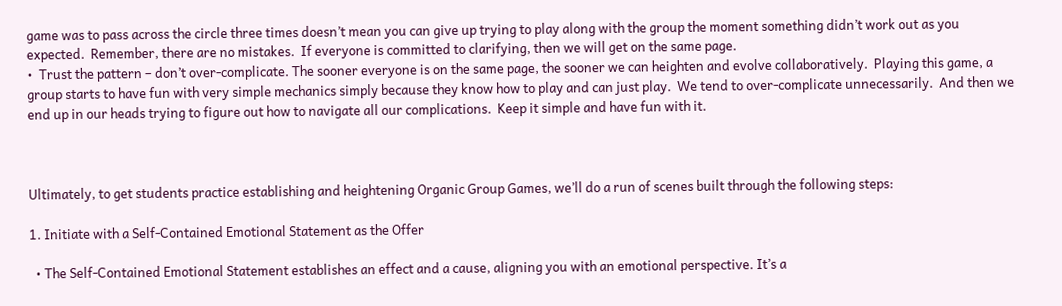game was to pass across the circle three times doesn’t mean you can give up trying to play along with the group the moment something didn’t work out as you expected.  Remember, there are no mistakes.  If everyone is committed to clarifying, then we will get on the same page.
•  Trust the pattern – don’t over-complicate. The sooner everyone is on the same page, the sooner we can heighten and evolve collaboratively.  Playing this game, a group starts to have fun with very simple mechanics simply because they know how to play and can just play.  We tend to over-complicate unnecessarily.  And then we end up in our heads trying to figure out how to navigate all our complications.  Keep it simple and have fun with it.



Ultimately, to get students practice establishing and heightening Organic Group Games, we’ll do a run of scenes built through the following steps:

1. Initiate with a Self-Contained Emotional Statement as the Offer

  • The Self-Contained Emotional Statement establishes an effect and a cause, aligning you with an emotional perspective. It’s a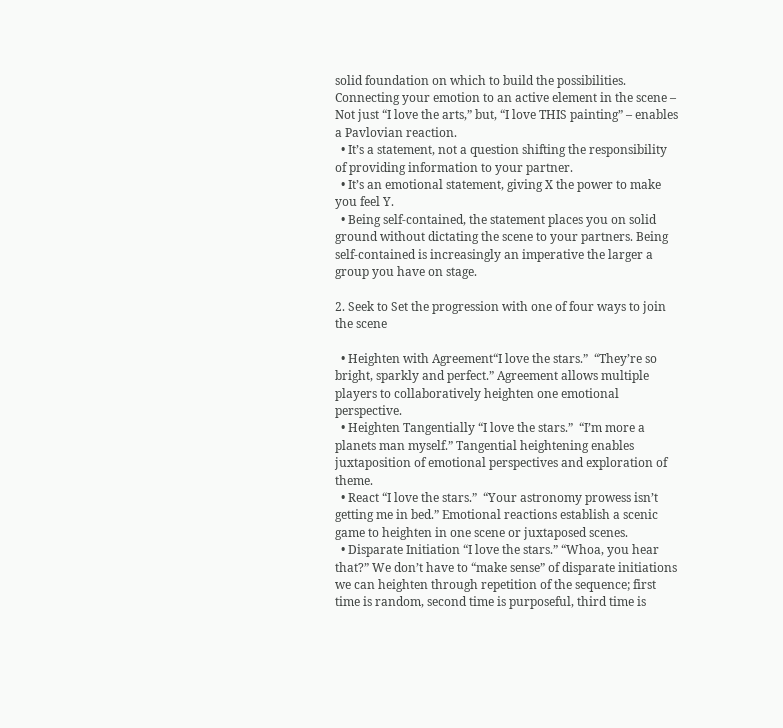solid foundation on which to build the possibilities.  Connecting your emotion to an active element in the scene – Not just “I love the arts,” but, “I love THIS painting” – enables a Pavlovian reaction.
  • It’s a statement, not a question shifting the responsibility of providing information to your partner.
  • It’s an emotional statement, giving X the power to make you feel Y.
  • Being self-contained, the statement places you on solid ground without dictating the scene to your partners. Being self-contained is increasingly an imperative the larger a group you have on stage.

2. Seek to Set the progression with one of four ways to join the scene

  • Heighten with Agreement“I love the stars.”  “They’re so bright, sparkly and perfect.” Agreement allows multiple players to collaboratively heighten one emotional perspective.
  • Heighten Tangentially “I love the stars.”  “I’m more a planets man myself.” Tangential heightening enables juxtaposition of emotional perspectives and exploration of theme.
  • React “I love the stars.”  “Your astronomy prowess isn’t getting me in bed.” Emotional reactions establish a scenic game to heighten in one scene or juxtaposed scenes.
  • Disparate Initiation “I love the stars.” “Whoa, you hear that?” We don’t have to “make sense” of disparate initiations we can heighten through repetition of the sequence; first time is random, second time is purposeful, third time is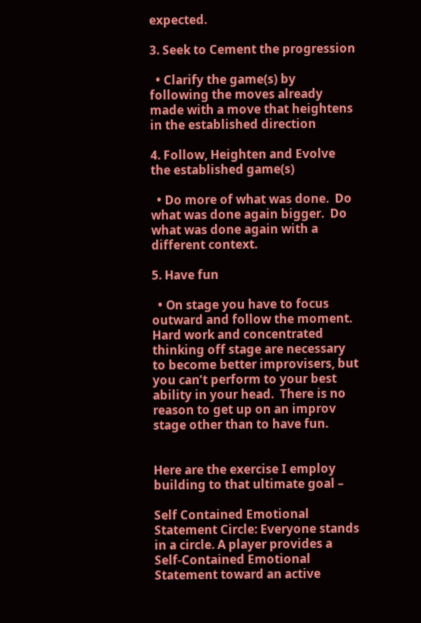expected.

3. Seek to Cement the progression

  • Clarify the game(s) by following the moves already made with a move that heightens in the established direction

4. Follow, Heighten and Evolve the established game(s)

  • Do more of what was done.  Do what was done again bigger.  Do what was done again with a different context.

5. Have fun

  • On stage you have to focus outward and follow the moment.  Hard work and concentrated thinking off stage are necessary to become better improvisers, but you can’t perform to your best ability in your head.  There is no reason to get up on an improv stage other than to have fun.


Here are the exercise I employ building to that ultimate goal –

Self Contained Emotional Statement Circle: Everyone stands in a circle. A player provides a Self-Contained Emotional Statement toward an active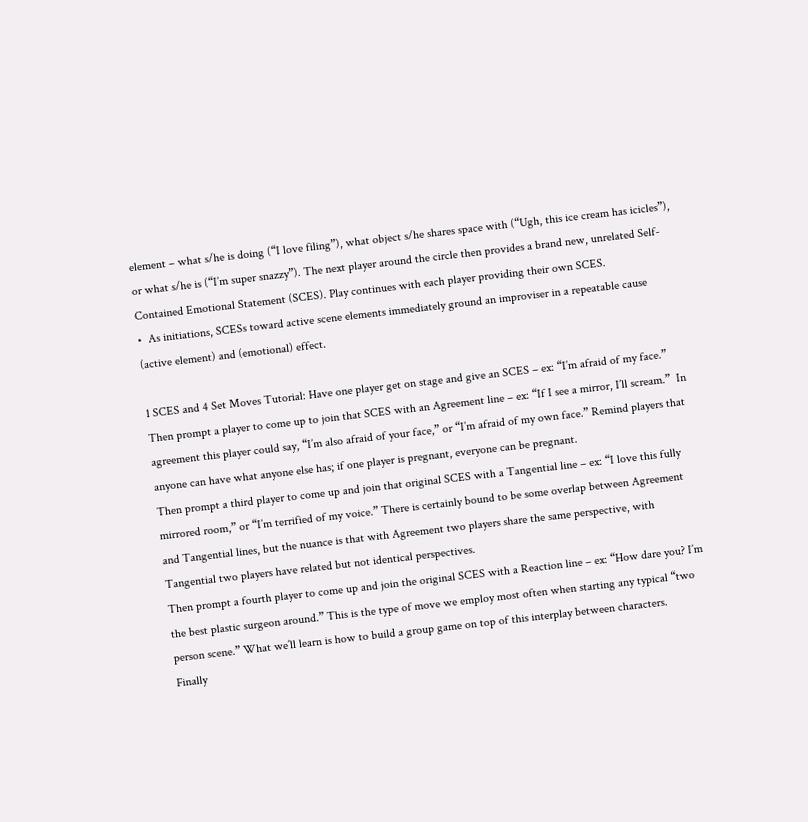element – what s/he is doing (“I love filing”), what object s/he shares space with (“Ugh, this ice cream has icicles”), or what s/he is (“I’m super snazzy”). The next player around the circle then provides a brand new, unrelated Self-Contained Emotional Statement (SCES). Play continues with each player providing their own SCES.
•  As initiations, SCESs toward active scene elements immediately ground an improviser in a repeatable cause (active element) and (emotional) effect.

1 SCES and 4 Set Moves Tutorial: Have one player get on stage and give an SCES – ex: “I’m afraid of my face.”
Then prompt a player to come up to join that SCES with an Agreement line – ex: “If I see a mirror, I’ll scream.”  In agreement this player could say, “I’m also afraid of your face,” or “I’m afraid of my own face.” Remind players that anyone can have what anyone else has; if one player is pregnant, everyone can be pregnant.
Then prompt a third player to come up and join that original SCES with a Tangential line – ex: “I love this fully mirrored room,” or “I’m terrified of my voice.” There is certainly bound to be some overlap between Agreement and Tangential lines, but the nuance is that with Agreement two players share the same perspective, with Tangential two players have related but not identical perspectives.
Then prompt a fourth player to come up and join the original SCES with a Reaction line – ex: “How dare you? I’m the best plastic surgeon around.” This is the type of move we employ most often when starting any typical “two person scene.” What we’ll learn is how to build a group game on top of this interplay between characters.
Finally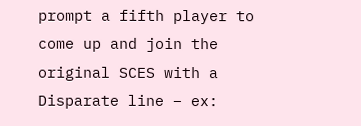prompt a fifth player to come up and join the original SCES with a Disparate line – ex: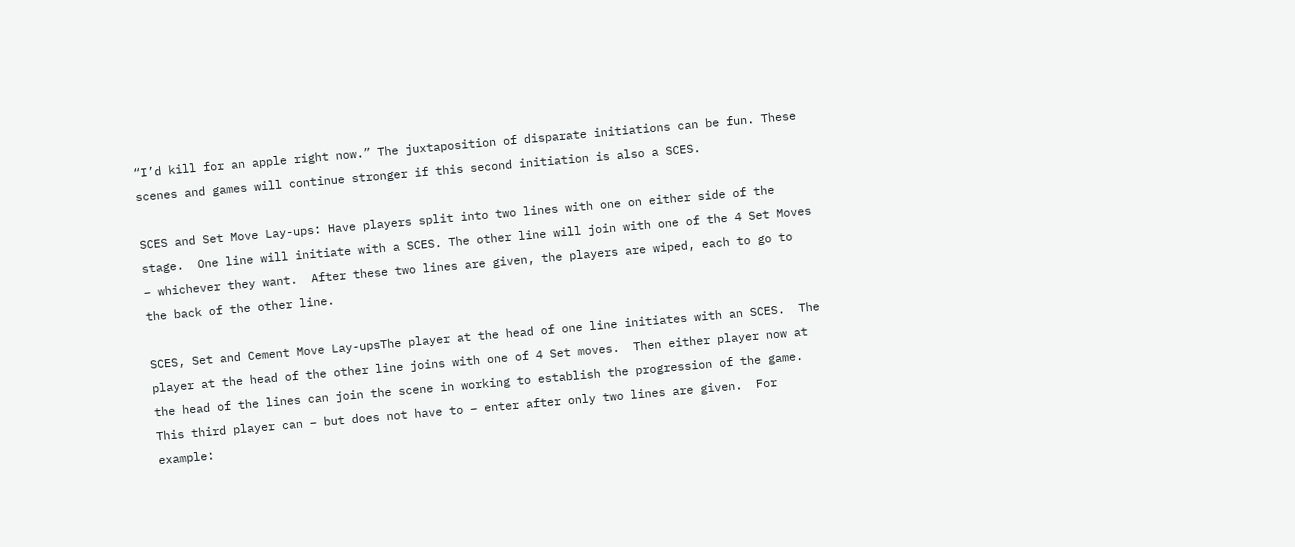“I’d kill for an apple right now.” The juxtaposition of disparate initiations can be fun. These scenes and games will continue stronger if this second initiation is also a SCES.

SCES and Set Move Lay-ups: Have players split into two lines with one on either side of the stage.  One line will initiate with a SCES. The other line will join with one of the 4 Set Moves – whichever they want.  After these two lines are given, the players are wiped, each to go to the back of the other line.

SCES, Set and Cement Move Lay-upsThe player at the head of one line initiates with an SCES.  The player at the head of the other line joins with one of 4 Set moves.  Then either player now at the head of the lines can join the scene in working to establish the progression of the game.  This third player can – but does not have to – enter after only two lines are given.  For example: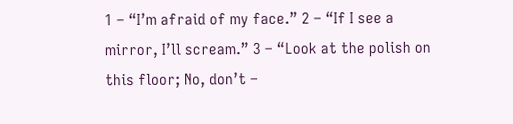1 – “I’m afraid of my face.” 2 – “If I see a mirror, I’ll scream.” 3 – “Look at the polish on this floor; No, don’t –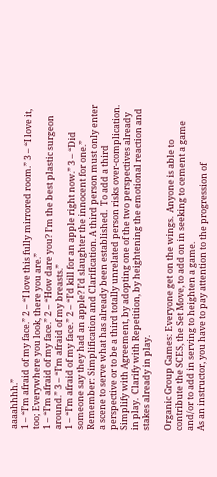aaaahhhh.”
1 – “I’m afraid of my face.” 2 – “I love this fully mirrored room.” 3 – “I love it, too; Everywhere you look, there you are.”
1 – “I’m afraid of my face.” 2 – “How dare you? I’m the best plastic surgeon around.” 3 – “I’m afraid of my breasts.”
1 – “I’m afraid of my face.” 2 – “I’d kill for an apple right now.” 3 – “Did someone say they had an apple? I’d slaughter the innocent for one.”
Remember: Simplification and Clarification. A third person must only enter a scene to serve what has already been established.  To add a third perspective or to be a third totally unrelated person risks over-complication.  Simplify with Agreement, by adopting one of the two perspectives already in play.  Clarify with Repetition, by heightening the emotional reaction and stakes already in play.

Organic Group Games: Everyone get on the wings.  Anyone is able to contribute the SCES, the Set Move, to add on in seeking to cement a game and/or to add in serving to heighten a game.
As an instructor, you have to pay attention to the progression of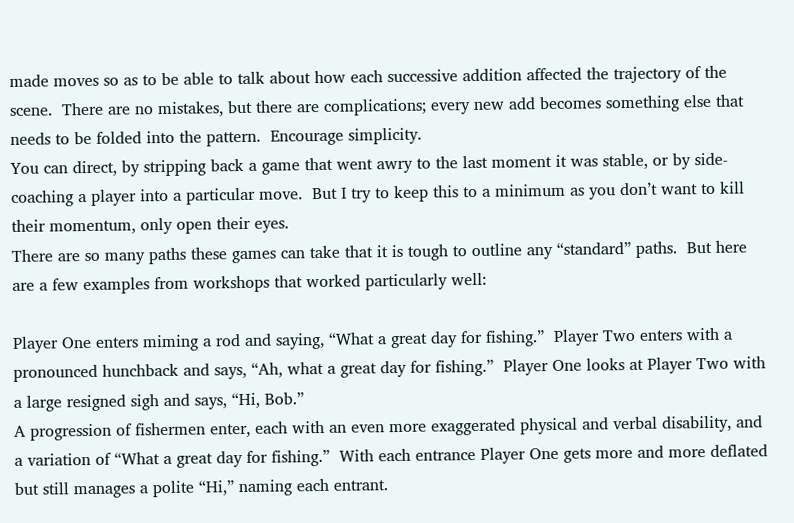made moves so as to be able to talk about how each successive addition affected the trajectory of the scene.  There are no mistakes, but there are complications; every new add becomes something else that needs to be folded into the pattern.  Encourage simplicity.
You can direct, by stripping back a game that went awry to the last moment it was stable, or by side-coaching a player into a particular move.  But I try to keep this to a minimum as you don’t want to kill their momentum, only open their eyes.
There are so many paths these games can take that it is tough to outline any “standard” paths.  But here are a few examples from workshops that worked particularly well:

Player One enters miming a rod and saying, “What a great day for fishing.”  Player Two enters with a pronounced hunchback and says, “Ah, what a great day for fishing.”  Player One looks at Player Two with a large resigned sigh and says, “Hi, Bob.”
A progression of fishermen enter, each with an even more exaggerated physical and verbal disability, and a variation of “What a great day for fishing.”  With each entrance Player One gets more and more deflated but still manages a polite “Hi,” naming each entrant.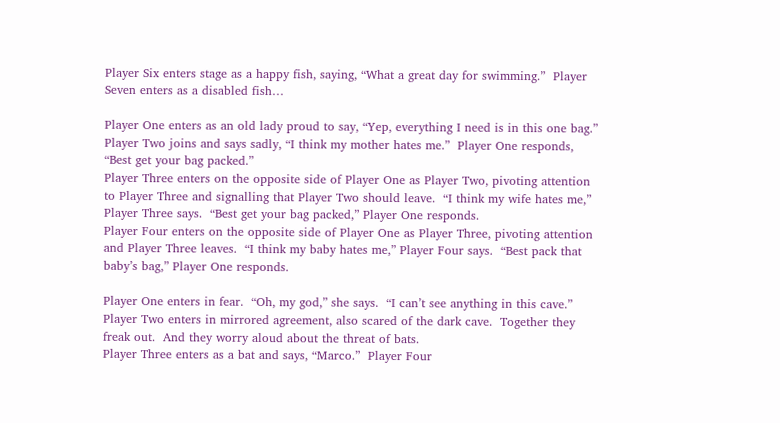Player Six enters stage as a happy fish, saying, “What a great day for swimming.”  Player Seven enters as a disabled fish…

Player One enters as an old lady proud to say, “Yep, everything I need is in this one bag.”  Player Two joins and says sadly, “I think my mother hates me.”  Player One responds, “Best get your bag packed.”
Player Three enters on the opposite side of Player One as Player Two, pivoting attention to Player Three and signalling that Player Two should leave.  “I think my wife hates me,” Player Three says.  “Best get your bag packed,” Player One responds.
Player Four enters on the opposite side of Player One as Player Three, pivoting attention and Player Three leaves.  “I think my baby hates me,” Player Four says.  “Best pack that baby’s bag,” Player One responds.

Player One enters in fear.  “Oh, my god,” she says.  “I can’t see anything in this cave.” Player Two enters in mirrored agreement, also scared of the dark cave.  Together they freak out.  And they worry aloud about the threat of bats.
Player Three enters as a bat and says, “Marco.”  Player Four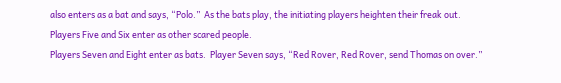also enters as a bat and says, “Polo.”  As the bats play, the initiating players heighten their freak out.
Players Five and Six enter as other scared people.
Players Seven and Eight enter as bats.  Player Seven says, “Red Rover, Red Rover, send Thomas on over.”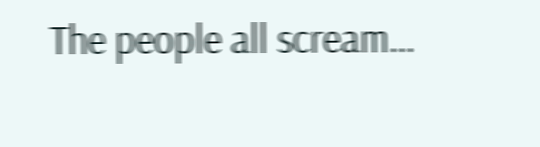The people all scream…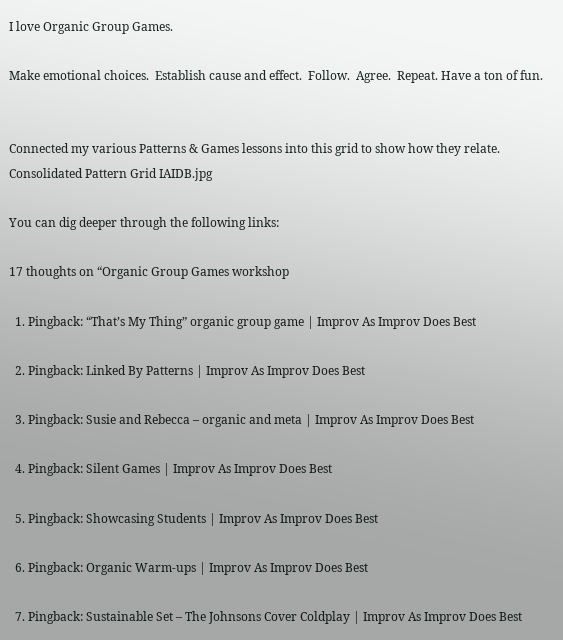I love Organic Group Games.

Make emotional choices.  Establish cause and effect.  Follow.  Agree.  Repeat. Have a ton of fun.


Connected my various Patterns & Games lessons into this grid to show how they relate. Consolidated Pattern Grid IAIDB.jpg

You can dig deeper through the following links:

17 thoughts on “Organic Group Games workshop

  1. Pingback: “That’s My Thing” organic group game | Improv As Improv Does Best

  2. Pingback: Linked By Patterns | Improv As Improv Does Best

  3. Pingback: Susie and Rebecca – organic and meta | Improv As Improv Does Best

  4. Pingback: Silent Games | Improv As Improv Does Best

  5. Pingback: Showcasing Students | Improv As Improv Does Best

  6. Pingback: Organic Warm-ups | Improv As Improv Does Best

  7. Pingback: Sustainable Set – The Johnsons Cover Coldplay | Improv As Improv Does Best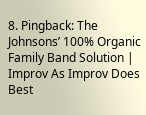8. Pingback: The Johnsons’ 100% Organic Family Band Solution | Improv As Improv Does Best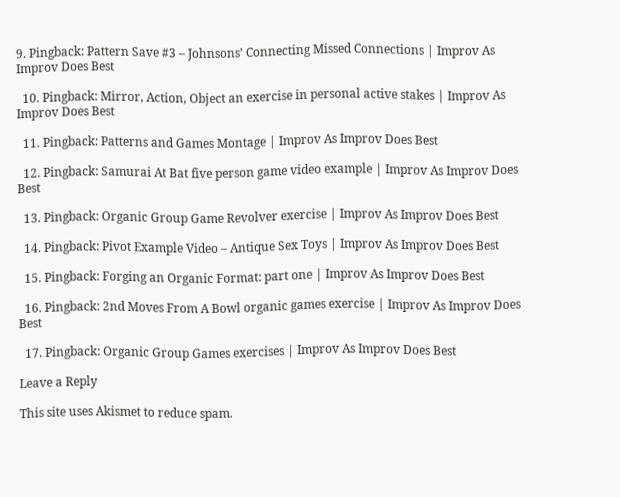9. Pingback: Pattern Save #3 – Johnsons’ Connecting Missed Connections | Improv As Improv Does Best

  10. Pingback: Mirror, Action, Object an exercise in personal active stakes | Improv As Improv Does Best

  11. Pingback: Patterns and Games Montage | Improv As Improv Does Best

  12. Pingback: Samurai At Bat five person game video example | Improv As Improv Does Best

  13. Pingback: Organic Group Game Revolver exercise | Improv As Improv Does Best

  14. Pingback: Pivot Example Video – Antique Sex Toys | Improv As Improv Does Best

  15. Pingback: Forging an Organic Format: part one | Improv As Improv Does Best

  16. Pingback: 2nd Moves From A Bowl organic games exercise | Improv As Improv Does Best

  17. Pingback: Organic Group Games exercises | Improv As Improv Does Best

Leave a Reply

This site uses Akismet to reduce spam.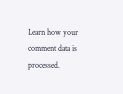Learn how your comment data is processed.